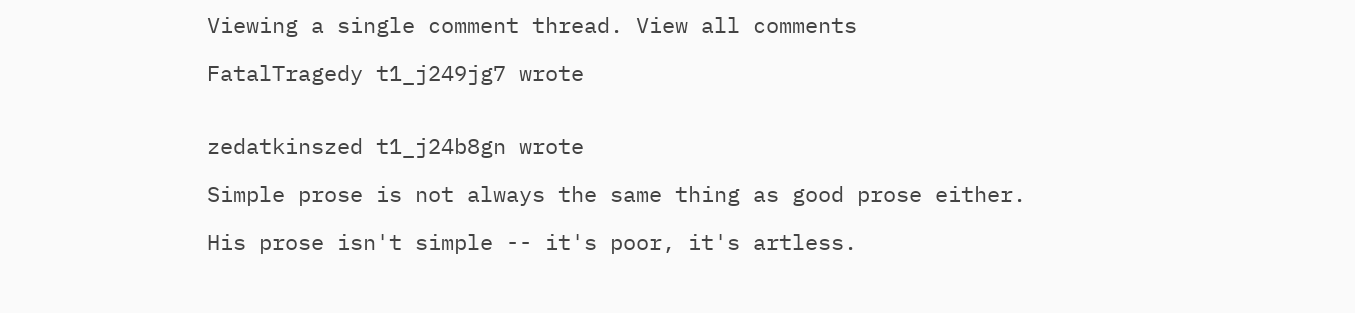Viewing a single comment thread. View all comments

FatalTragedy t1_j249jg7 wrote


zedatkinszed t1_j24b8gn wrote

Simple prose is not always the same thing as good prose either.

His prose isn't simple -- it's poor, it's artless.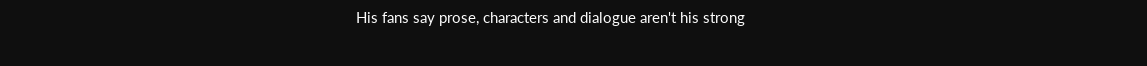His fans say prose, characters and dialogue aren't his strong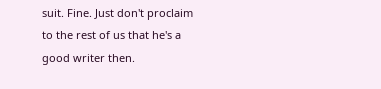suit. Fine. Just don't proclaim to the rest of us that he's a good writer then.